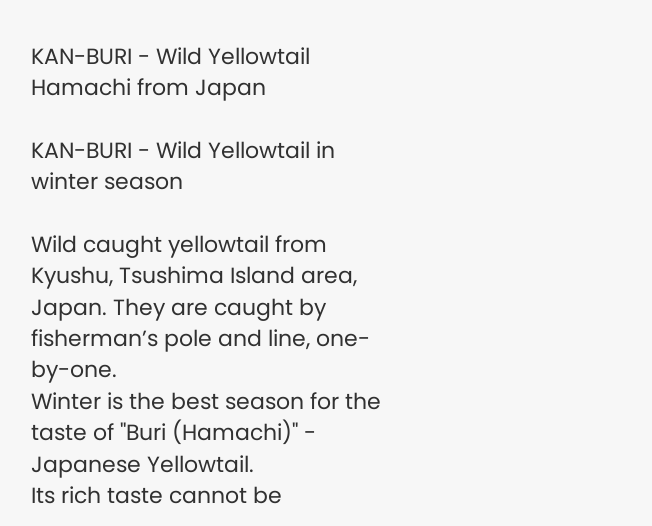KAN-BURI - Wild Yellowtail Hamachi from Japan

KAN-BURI - Wild Yellowtail in winter season

Wild caught yellowtail from Kyushu, Tsushima Island area, Japan. They are caught by fisherman’s pole and line, one-by-one.
Winter is the best season for the taste of "Buri (Hamachi)" - Japanese Yellowtail.
Its rich taste cannot be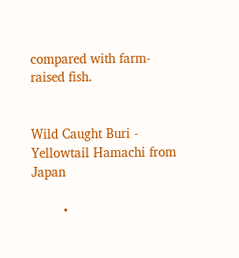compared with farm-raised fish.


Wild Caught Buri - Yellowtail Hamachi from Japan

        •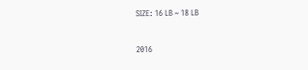SIZE: 16 LB ~ 18 LB


2016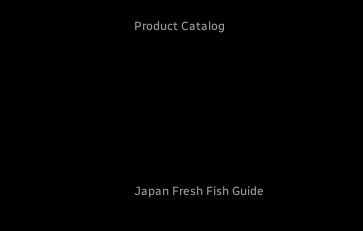Product Catalog






Japan Fresh Fish Guide